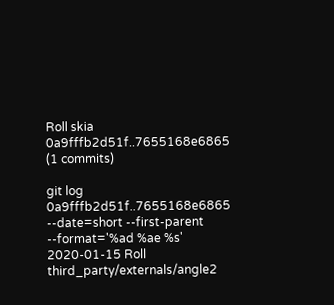Roll skia 0a9fffb2d51f..7655168e6865 (1 commits)

git log 0a9fffb2d51f..7655168e6865 --date=short --first-parent --format='%ad %ae %s'
2020-01-15 Roll third_party/externals/angle2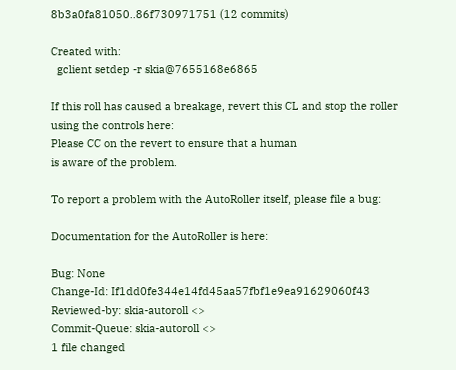8b3a0fa81050..86f730971751 (12 commits)

Created with:
  gclient setdep -r skia@7655168e6865

If this roll has caused a breakage, revert this CL and stop the roller
using the controls here:
Please CC on the revert to ensure that a human
is aware of the problem.

To report a problem with the AutoRoller itself, please file a bug:

Documentation for the AutoRoller is here:

Bug: None
Change-Id: If1dd0fe344e14fd45aa57fbf1e9ea91629060f43
Reviewed-by: skia-autoroll <>
Commit-Queue: skia-autoroll <>
1 file changed